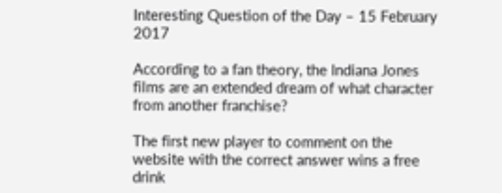Interesting Question of the Day – 15 February 2017

According to a fan theory, the Indiana Jones films are an extended dream of what character from another franchise?

The first new player to comment on the website with the correct answer wins a free drink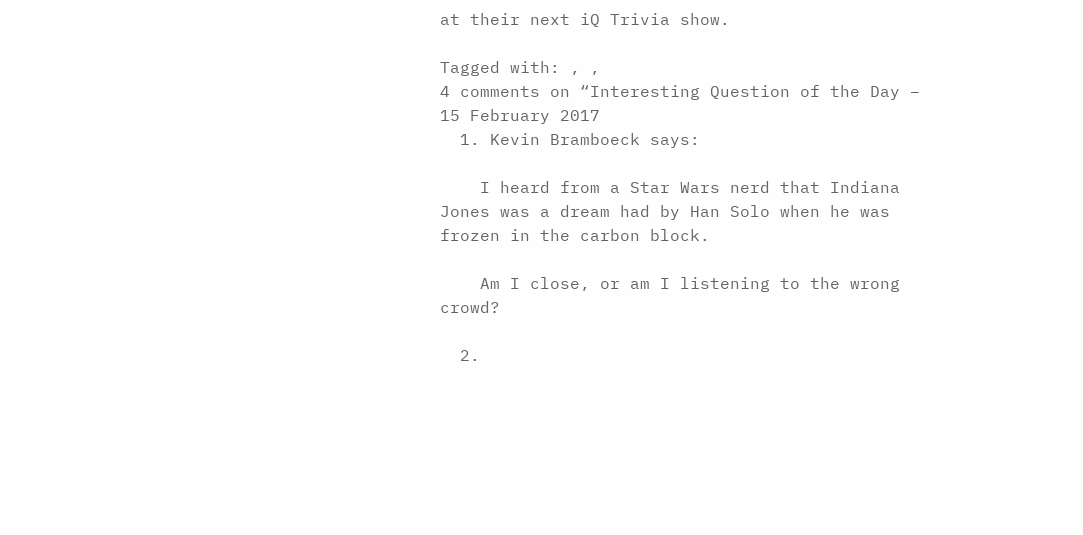at their next iQ Trivia show.

Tagged with: , ,
4 comments on “Interesting Question of the Day – 15 February 2017
  1. Kevin Bramboeck says:

    I heard from a Star Wars nerd that Indiana Jones was a dream had by Han Solo when he was frozen in the carbon block.

    Am I close, or am I listening to the wrong crowd?

  2.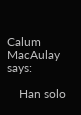Calum MacAulay says:

    Han solo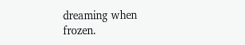dreaming when frozen.